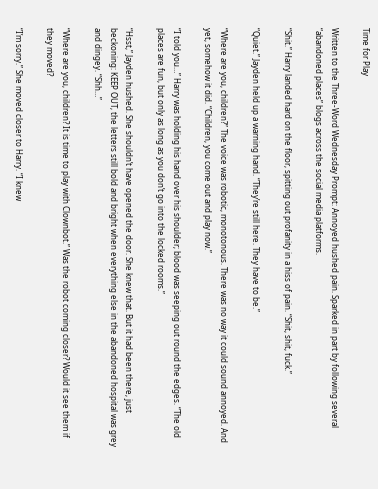Time for Play

Written to the Three-Word Wednesday Prompt: Annoyed hushed pain. Sparked in part by following several “abandoned places” blogs across the social media platforms.

“Shit.” Harry landed hard on the floor, spitting out profanity in a hiss of pain. “Shit, shit, fuck.”

“Quiet.” Jayden held up a warning hand. “They’re still here. They have to be.”

“Where are you, children?” The voice was robotic, monotonous. There was no way it could sound annoyed. And yet, somehow it did. “Children, you come out and play now.”

“I told you…” Harry was holding his hand over his shoulder; blood was seeping out round the edges. “The old places are fun, but only as long as you don’t go into the locked rooms.”

“Hsst,” Jayden hushed. She shouldn’t have opened the door. She knew that. But it had been there, just beckoning: KEEP OUT, the letters still bold and bright when everything else in the abandoned hospital was grey and dingey. “Shh…”

“Where are you, children? It is time to play with Clownbot.” Was the robot coming closer? Would it see them if they moved?

“I’m sorry.” She moved closer to Harry. “I knew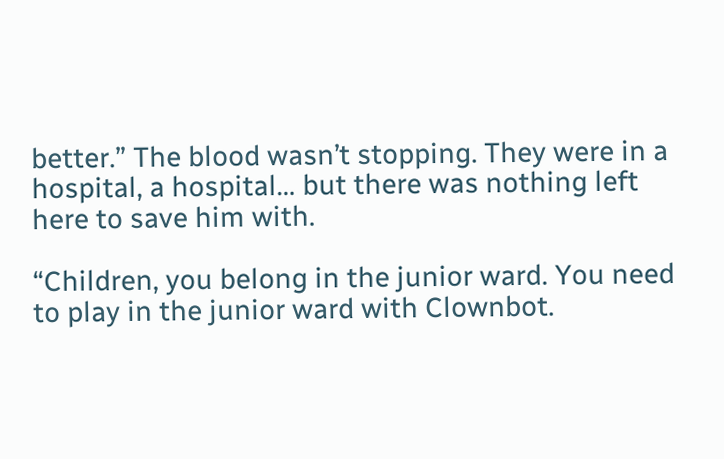better.” The blood wasn’t stopping. They were in a hospital, a hospital… but there was nothing left here to save him with.

“Children, you belong in the junior ward. You need to play in the junior ward with Clownbot.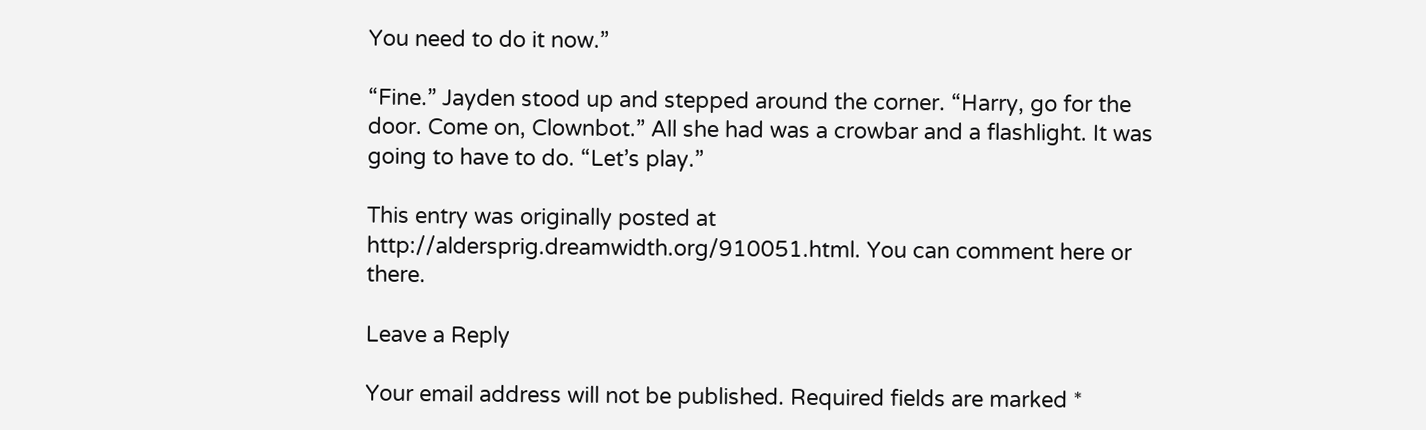You need to do it now.”

“Fine.” Jayden stood up and stepped around the corner. “Harry, go for the door. Come on, Clownbot.” All she had was a crowbar and a flashlight. It was going to have to do. “Let’s play.”

This entry was originally posted at http://aldersprig.dreamwidth.org/910051.html. You can comment here or there.

Leave a Reply

Your email address will not be published. Required fields are marked *